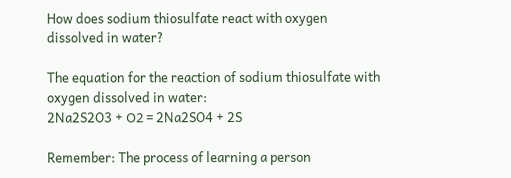How does sodium thiosulfate react with oxygen dissolved in water?

The equation for the reaction of sodium thiosulfate with oxygen dissolved in water:
2Na2S2O3 + О2 = 2Na2SO4 + 2S

Remember: The process of learning a person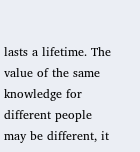lasts a lifetime. The value of the same knowledge for different people may be different, it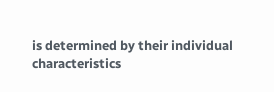is determined by their individual characteristics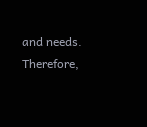and needs. Therefore,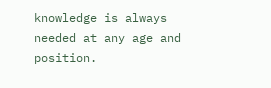knowledge is always needed at any age and position.